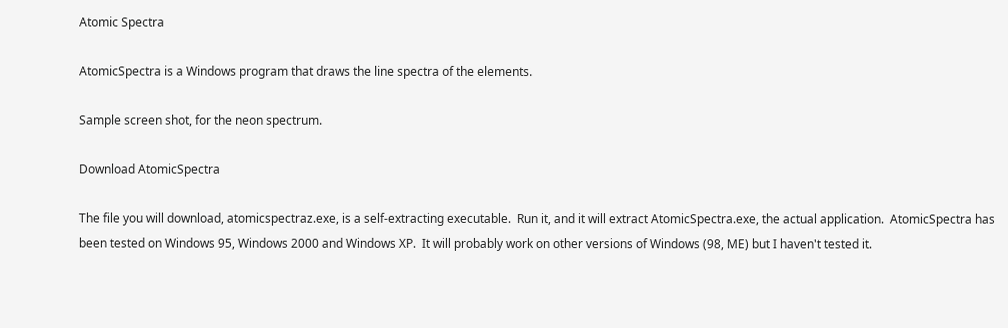Atomic Spectra

AtomicSpectra is a Windows program that draws the line spectra of the elements.

Sample screen shot, for the neon spectrum.

Download AtomicSpectra

The file you will download, atomicspectraz.exe, is a self-extracting executable.  Run it, and it will extract AtomicSpectra.exe, the actual application.  AtomicSpectra has been tested on Windows 95, Windows 2000 and Windows XP.  It will probably work on other versions of Windows (98, ME) but I haven't tested it.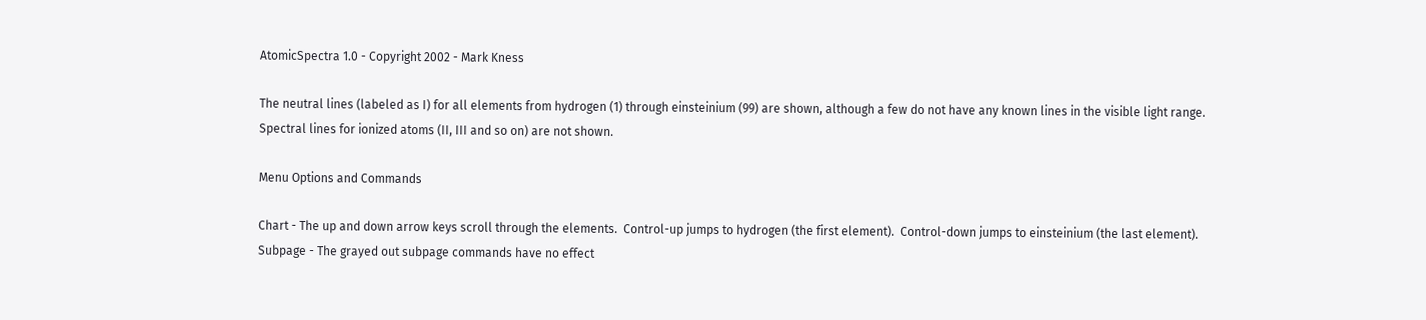AtomicSpectra 1.0 - Copyright 2002 - Mark Kness

The neutral lines (labeled as I) for all elements from hydrogen (1) through einsteinium (99) are shown, although a few do not have any known lines in the visible light range. Spectral lines for ionized atoms (II, III and so on) are not shown.

Menu Options and Commands

Chart - The up and down arrow keys scroll through the elements.  Control-up jumps to hydrogen (the first element).  Control-down jumps to einsteinium (the last element).
Subpage - The grayed out subpage commands have no effect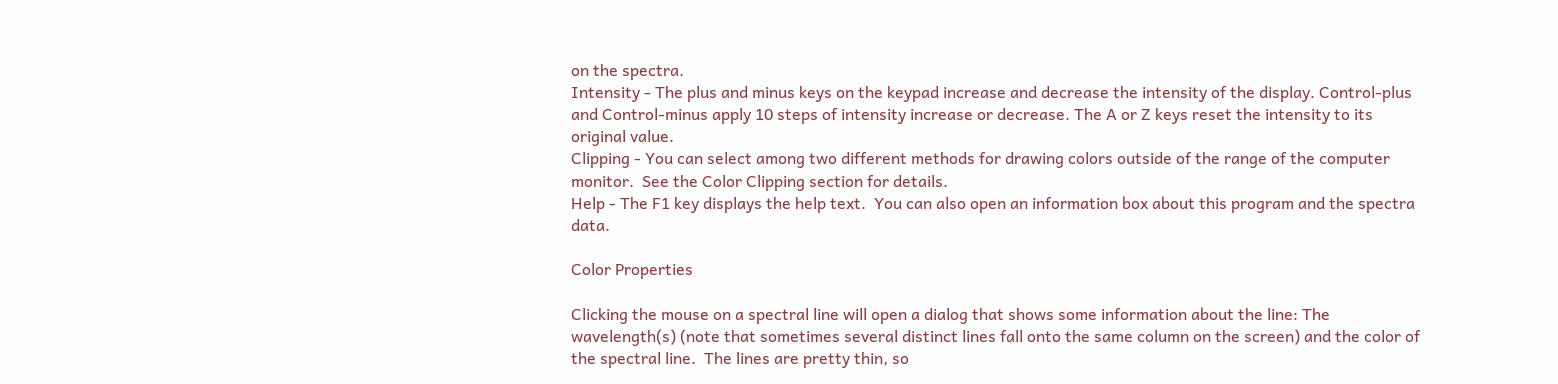on the spectra.
Intensity - The plus and minus keys on the keypad increase and decrease the intensity of the display. Control-plus and Control-minus apply 10 steps of intensity increase or decrease. The A or Z keys reset the intensity to its original value.
Clipping - You can select among two different methods for drawing colors outside of the range of the computer monitor.  See the Color Clipping section for details.
Help - The F1 key displays the help text.  You can also open an information box about this program and the spectra data.

Color Properties

Clicking the mouse on a spectral line will open a dialog that shows some information about the line: The wavelength(s) (note that sometimes several distinct lines fall onto the same column on the screen) and the color of the spectral line.  The lines are pretty thin, so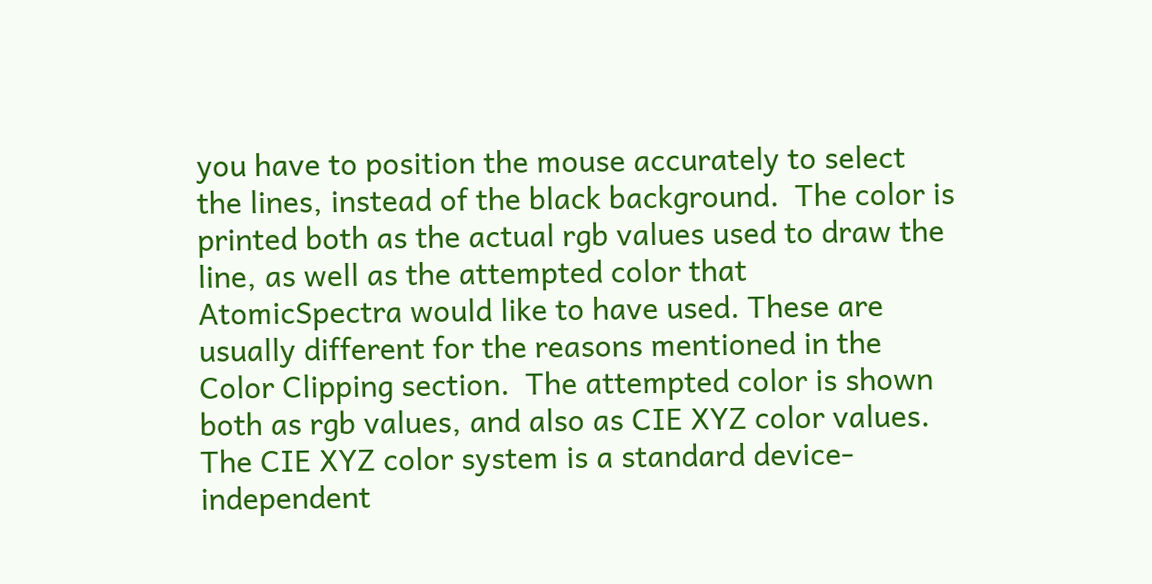you have to position the mouse accurately to select the lines, instead of the black background.  The color is printed both as the actual rgb values used to draw the line, as well as the attempted color that AtomicSpectra would like to have used. These are usually different for the reasons mentioned in the Color Clipping section.  The attempted color is shown both as rgb values, and also as CIE XYZ color values.  The CIE XYZ color system is a standard device-independent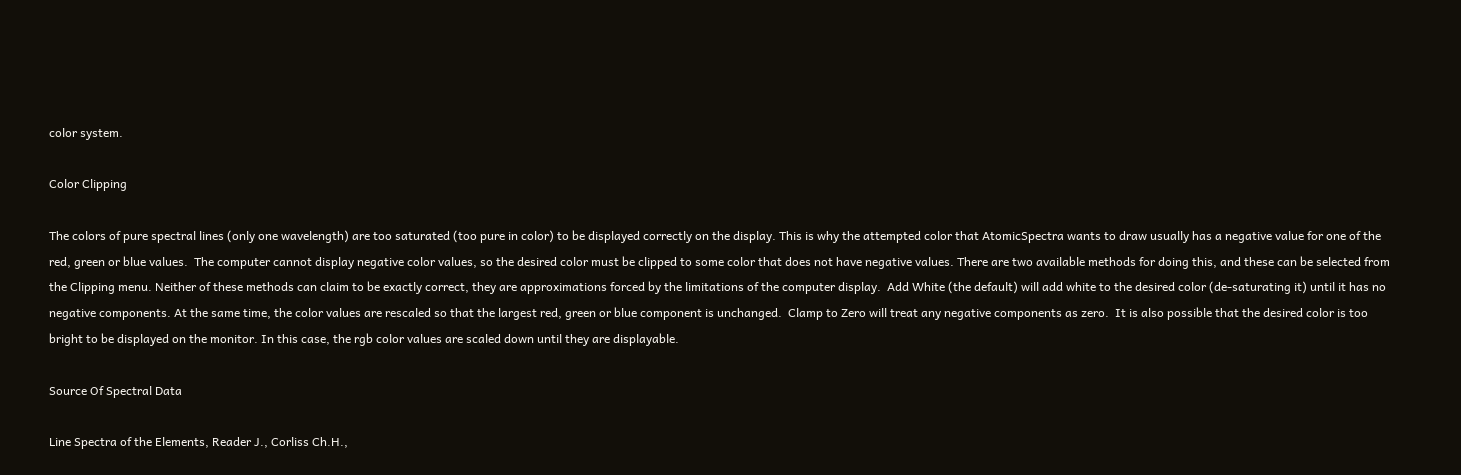color system.

Color Clipping

The colors of pure spectral lines (only one wavelength) are too saturated (too pure in color) to be displayed correctly on the display. This is why the attempted color that AtomicSpectra wants to draw usually has a negative value for one of the red, green or blue values.  The computer cannot display negative color values, so the desired color must be clipped to some color that does not have negative values. There are two available methods for doing this, and these can be selected from the Clipping menu. Neither of these methods can claim to be exactly correct, they are approximations forced by the limitations of the computer display.  Add White (the default) will add white to the desired color (de-saturating it) until it has no negative components. At the same time, the color values are rescaled so that the largest red, green or blue component is unchanged.  Clamp to Zero will treat any negative components as zero.  It is also possible that the desired color is too bright to be displayed on the monitor. In this case, the rgb color values are scaled down until they are displayable.

Source Of Spectral Data

Line Spectra of the Elements, Reader J., Corliss Ch.H.,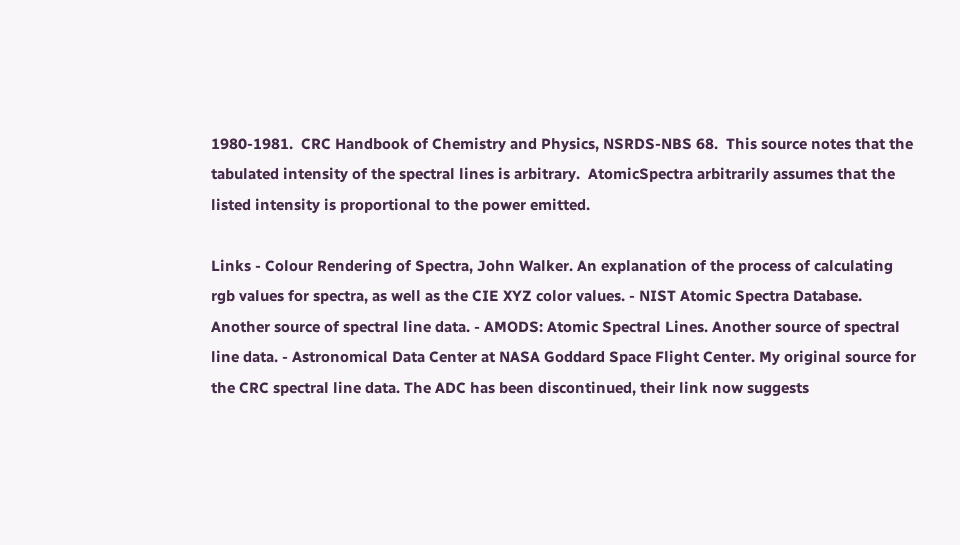1980-1981.  CRC Handbook of Chemistry and Physics, NSRDS-NBS 68.  This source notes that the tabulated intensity of the spectral lines is arbitrary.  AtomicSpectra arbitrarily assumes that the listed intensity is proportional to the power emitted.

Links - Colour Rendering of Spectra, John Walker. An explanation of the process of calculating rgb values for spectra, as well as the CIE XYZ color values. - NIST Atomic Spectra Database. Another source of spectral line data. - AMODS: Atomic Spectral Lines. Another source of spectral line data. - Astronomical Data Center at NASA Goddard Space Flight Center. My original source for the CRC spectral line data. The ADC has been discontinued, their link now suggests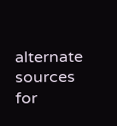alternate sources for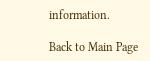information.

Back to Main Page